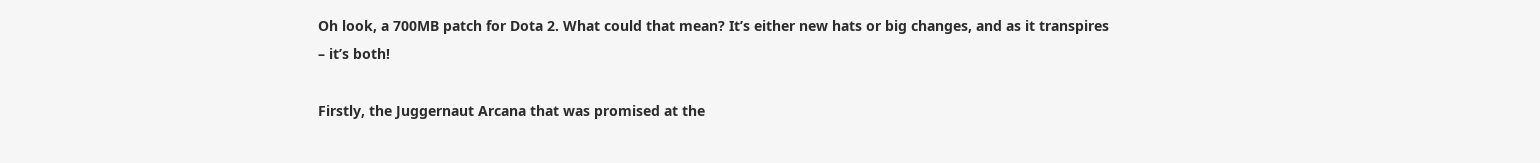Oh look, a 700MB patch for Dota 2. What could that mean? It’s either new hats or big changes, and as it transpires – it’s both!

Firstly, the Juggernaut Arcana that was promised at the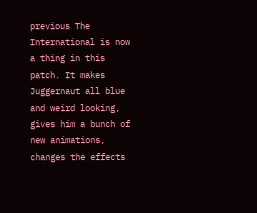previous The International is now a thing in this patch. It makes Juggernaut all blue and weird looking, gives him a bunch of new animations, changes the effects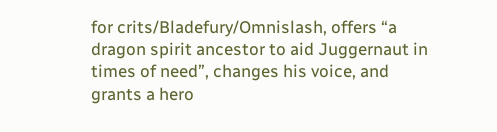for crits/Bladefury/Omnislash, offers “a dragon spirit ancestor to aid Juggernaut in times of need”, changes his voice, and grants a hero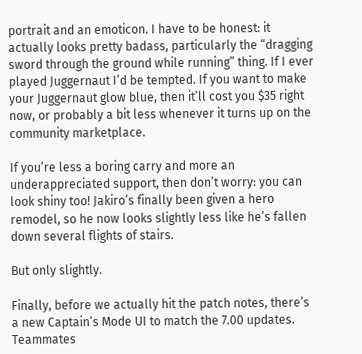portrait and an emoticon. I have to be honest: it actually looks pretty badass, particularly the “dragging sword through the ground while running” thing. If I ever played Juggernaut I’d be tempted. If you want to make your Juggernaut glow blue, then it’ll cost you $35 right now, or probably a bit less whenever it turns up on the community marketplace.

If you’re less a boring carry and more an underappreciated support, then don’t worry: you can look shiny too! Jakiro’s finally been given a hero remodel, so he now looks slightly less like he’s fallen down several flights of stairs.

But only slightly.

Finally, before we actually hit the patch notes, there’s a new Captain’s Mode UI to match the 7.00 updates. Teammates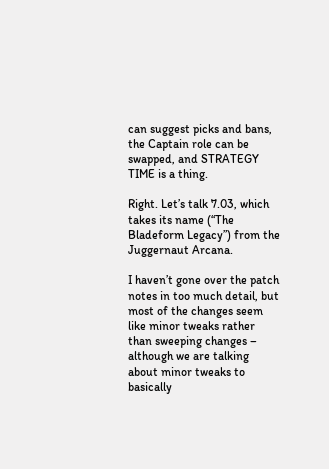can suggest picks and bans, the Captain role can be swapped, and STRATEGY TIME is a thing.

Right. Let’s talk 7.03, which takes its name (“The Bladeform Legacy”) from the Juggernaut Arcana.

I haven’t gone over the patch notes in too much detail, but most of the changes seem like minor tweaks rather than sweeping changes – although we are talking about minor tweaks to basically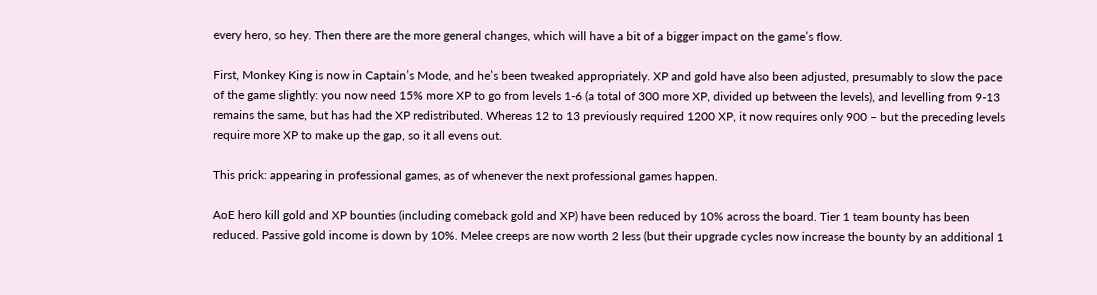every hero, so hey. Then there are the more general changes, which will have a bit of a bigger impact on the game’s flow.

First, Monkey King is now in Captain’s Mode, and he’s been tweaked appropriately. XP and gold have also been adjusted, presumably to slow the pace of the game slightly: you now need 15% more XP to go from levels 1-6 (a total of 300 more XP, divided up between the levels), and levelling from 9-13 remains the same, but has had the XP redistributed. Whereas 12 to 13 previously required 1200 XP, it now requires only 900 – but the preceding levels require more XP to make up the gap, so it all evens out.

This prick: appearing in professional games, as of whenever the next professional games happen.

AoE hero kill gold and XP bounties (including comeback gold and XP) have been reduced by 10% across the board. Tier 1 team bounty has been reduced. Passive gold income is down by 10%. Melee creeps are now worth 2 less (but their upgrade cycles now increase the bounty by an additional 1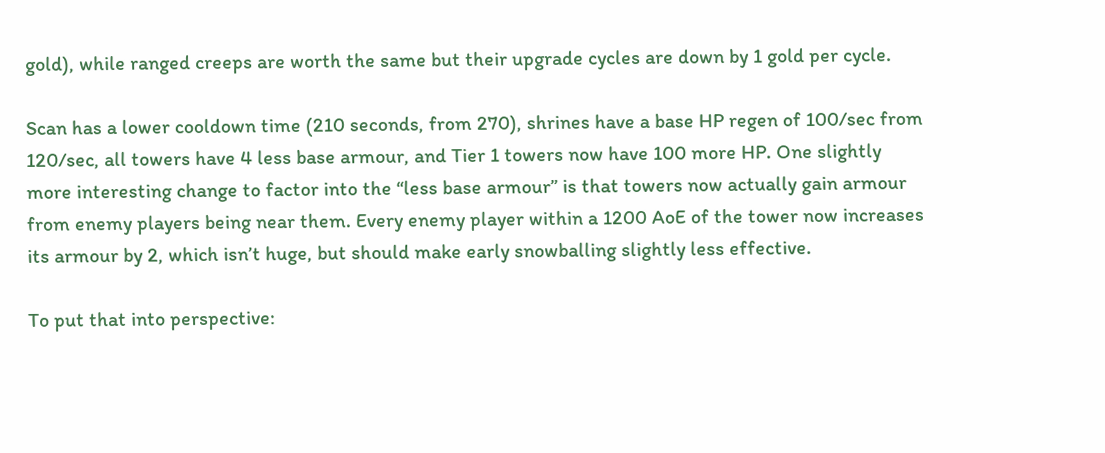gold), while ranged creeps are worth the same but their upgrade cycles are down by 1 gold per cycle.

Scan has a lower cooldown time (210 seconds, from 270), shrines have a base HP regen of 100/sec from 120/sec, all towers have 4 less base armour, and Tier 1 towers now have 100 more HP. One slightly more interesting change to factor into the “less base armour” is that towers now actually gain armour from enemy players being near them. Every enemy player within a 1200 AoE of the tower now increases its armour by 2, which isn’t huge, but should make early snowballing slightly less effective.

To put that into perspective: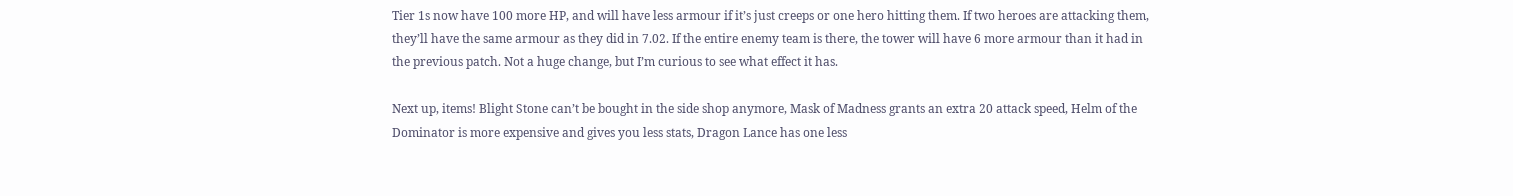Tier 1s now have 100 more HP, and will have less armour if it’s just creeps or one hero hitting them. If two heroes are attacking them, they’ll have the same armour as they did in 7.02. If the entire enemy team is there, the tower will have 6 more armour than it had in the previous patch. Not a huge change, but I’m curious to see what effect it has.

Next up, items! Blight Stone can’t be bought in the side shop anymore, Mask of Madness grants an extra 20 attack speed, Helm of the Dominator is more expensive and gives you less stats, Dragon Lance has one less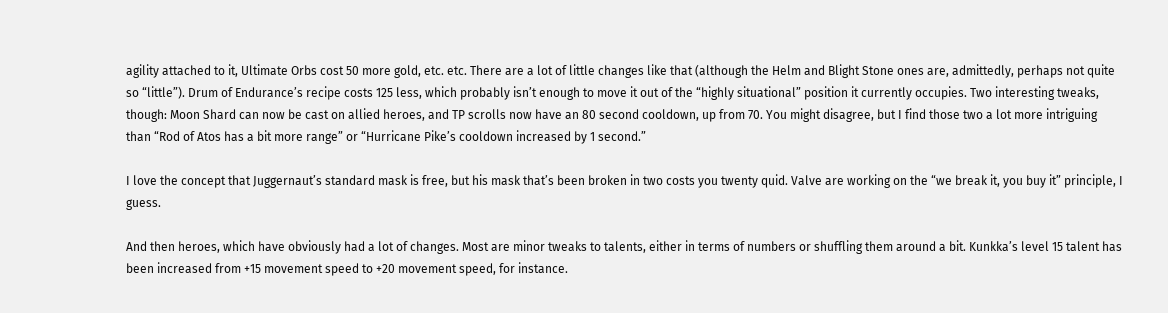agility attached to it, Ultimate Orbs cost 50 more gold, etc. etc. There are a lot of little changes like that (although the Helm and Blight Stone ones are, admittedly, perhaps not quite so “little”). Drum of Endurance’s recipe costs 125 less, which probably isn’t enough to move it out of the “highly situational” position it currently occupies. Two interesting tweaks, though: Moon Shard can now be cast on allied heroes, and TP scrolls now have an 80 second cooldown, up from 70. You might disagree, but I find those two a lot more intriguing than “Rod of Atos has a bit more range” or “Hurricane Pike’s cooldown increased by 1 second.”

I love the concept that Juggernaut’s standard mask is free, but his mask that’s been broken in two costs you twenty quid. Valve are working on the “we break it, you buy it” principle, I guess.

And then heroes, which have obviously had a lot of changes. Most are minor tweaks to talents, either in terms of numbers or shuffling them around a bit. Kunkka’s level 15 talent has been increased from +15 movement speed to +20 movement speed, for instance.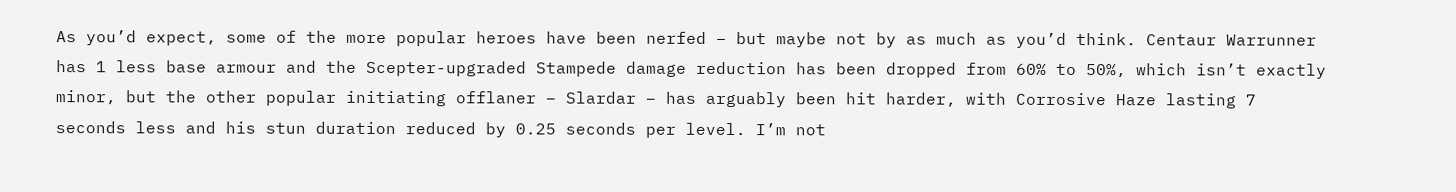As you’d expect, some of the more popular heroes have been nerfed – but maybe not by as much as you’d think. Centaur Warrunner has 1 less base armour and the Scepter-upgraded Stampede damage reduction has been dropped from 60% to 50%, which isn’t exactly minor, but the other popular initiating offlaner – Slardar – has arguably been hit harder, with Corrosive Haze lasting 7 seconds less and his stun duration reduced by 0.25 seconds per level. I’m not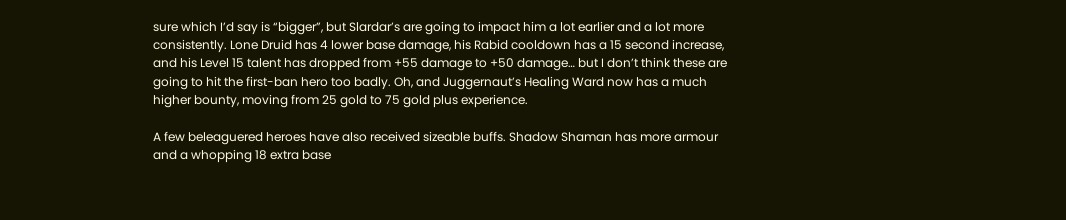sure which I’d say is “bigger”, but Slardar’s are going to impact him a lot earlier and a lot more consistently. Lone Druid has 4 lower base damage, his Rabid cooldown has a 15 second increase, and his Level 15 talent has dropped from +55 damage to +50 damage… but I don’t think these are going to hit the first-ban hero too badly. Oh, and Juggernaut’s Healing Ward now has a much higher bounty, moving from 25 gold to 75 gold plus experience.

A few beleaguered heroes have also received sizeable buffs. Shadow Shaman has more armour and a whopping 18 extra base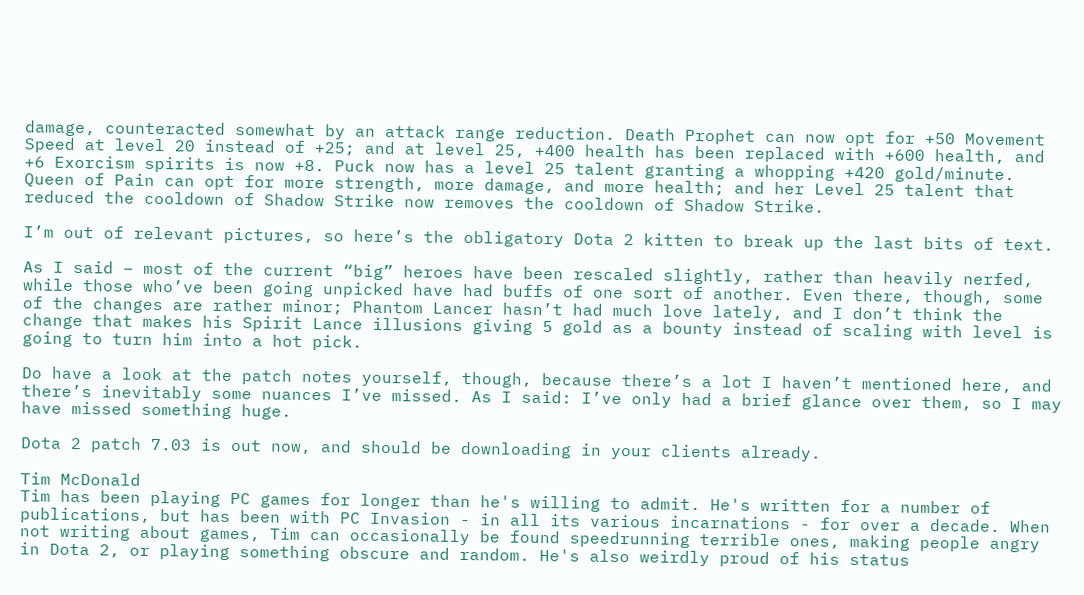damage, counteracted somewhat by an attack range reduction. Death Prophet can now opt for +50 Movement Speed at level 20 instead of +25; and at level 25, +400 health has been replaced with +600 health, and +6 Exorcism spirits is now +8. Puck now has a level 25 talent granting a whopping +420 gold/minute. Queen of Pain can opt for more strength, more damage, and more health; and her Level 25 talent that reduced the cooldown of Shadow Strike now removes the cooldown of Shadow Strike.

I’m out of relevant pictures, so here’s the obligatory Dota 2 kitten to break up the last bits of text.

As I said – most of the current “big” heroes have been rescaled slightly, rather than heavily nerfed, while those who’ve been going unpicked have had buffs of one sort of another. Even there, though, some of the changes are rather minor; Phantom Lancer hasn’t had much love lately, and I don’t think the change that makes his Spirit Lance illusions giving 5 gold as a bounty instead of scaling with level is going to turn him into a hot pick.

Do have a look at the patch notes yourself, though, because there’s a lot I haven’t mentioned here, and there’s inevitably some nuances I’ve missed. As I said: I’ve only had a brief glance over them, so I may have missed something huge.

Dota 2 patch 7.03 is out now, and should be downloading in your clients already.

Tim McDonald
Tim has been playing PC games for longer than he's willing to admit. He's written for a number of publications, but has been with PC Invasion - in all its various incarnations - for over a decade. When not writing about games, Tim can occasionally be found speedrunning terrible ones, making people angry in Dota 2, or playing something obscure and random. He's also weirdly proud of his status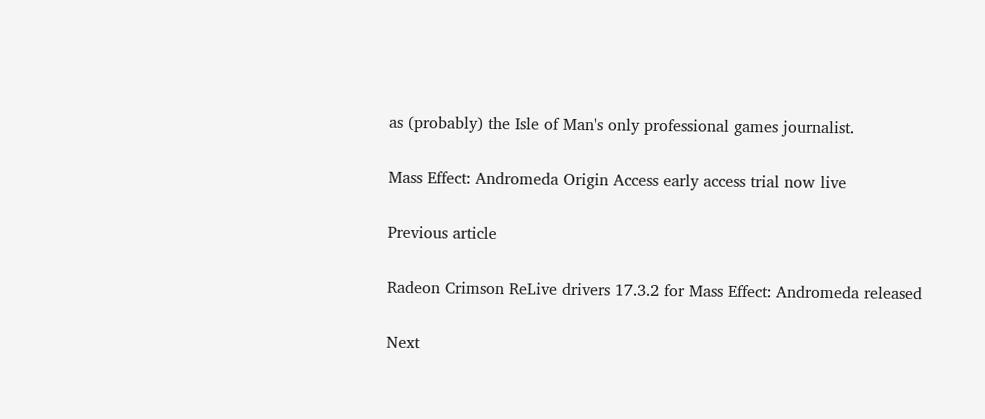as (probably) the Isle of Man's only professional games journalist.

Mass Effect: Andromeda Origin Access early access trial now live

Previous article

Radeon Crimson ReLive drivers 17.3.2 for Mass Effect: Andromeda released

Next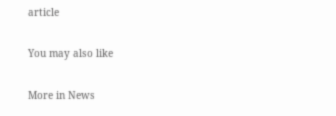article

You may also like

More in News